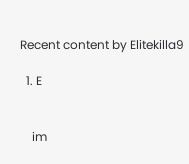Recent content by Elitekilla9

  1. E


    im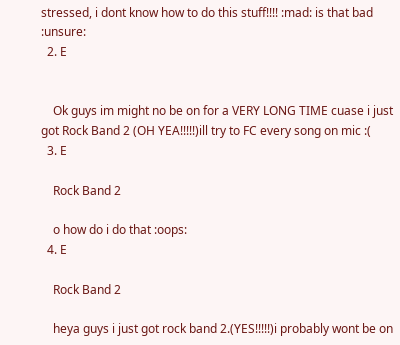stressed, i dont know how to do this stuff!!!! :mad: is that bad :unsure:
  2. E


    Ok guys im might no be on for a VERY LONG TIME cuase i just got Rock Band 2 (OH YEA!!!!!)ill try to FC every song on mic :(
  3. E

    Rock Band 2

    o how do i do that :oops:
  4. E

    Rock Band 2

    heya guys i just got rock band 2.(YES!!!!!)i probably wont be on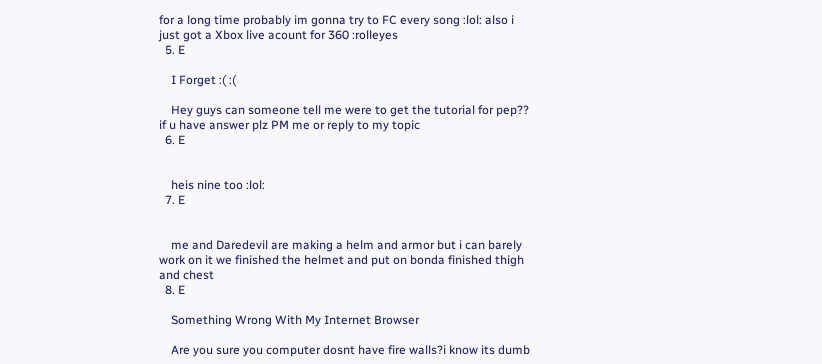for a long time probably im gonna try to FC every song :lol: also i just got a Xbox live acount for 360 :rolleyes
  5. E

    I Forget :( :(

    Hey guys can someone tell me were to get the tutorial for pep?? if u have answer plz PM me or reply to my topic
  6. E


    heis nine too :lol:
  7. E


    me and Daredevil are making a helm and armor but i can barely work on it we finished the helmet and put on bonda finished thigh and chest
  8. E

    Something Wrong With My Internet Browser

    Are you sure you computer dosnt have fire walls?i know its dumb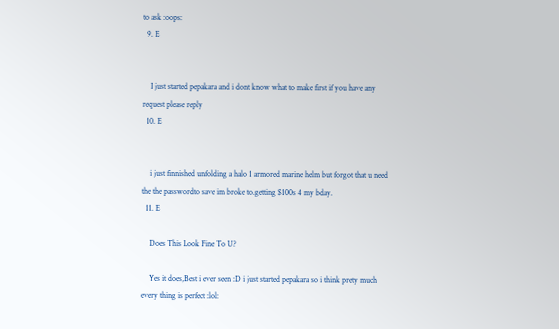to ask :oops:
  9. E


    I just started pepakara and i dont know what to make first if you have any request please reply
  10. E


    i just finnished unfolding a halo 1 armored marine helm but forgot that u need the the passwordto save im broke to.getting $100s 4 my bday.
  11. E

    Does This Look Fine To U?

    Yes it does,Best i ever seen :D i just started pepakara so i think prety much every thing is perfect :lol: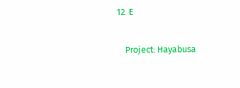12. E

    Project: Hayabusa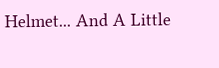Helmet... And A Little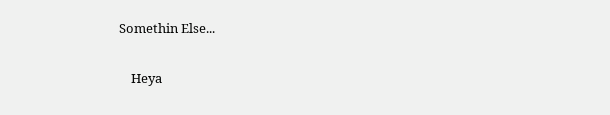Somethin Else...

    Heya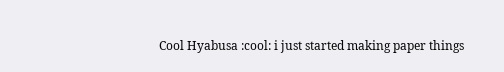Cool Hyabusa :cool: i just started making paper things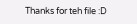Thanks for teh file :D